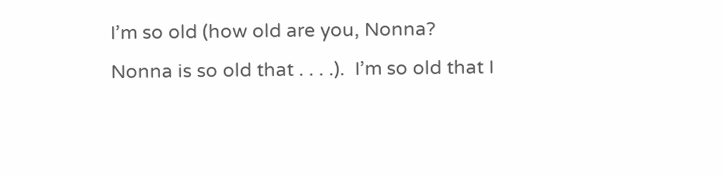I’m so old (how old are you, Nonna?  Nonna is so old that . . . .).  I’m so old that I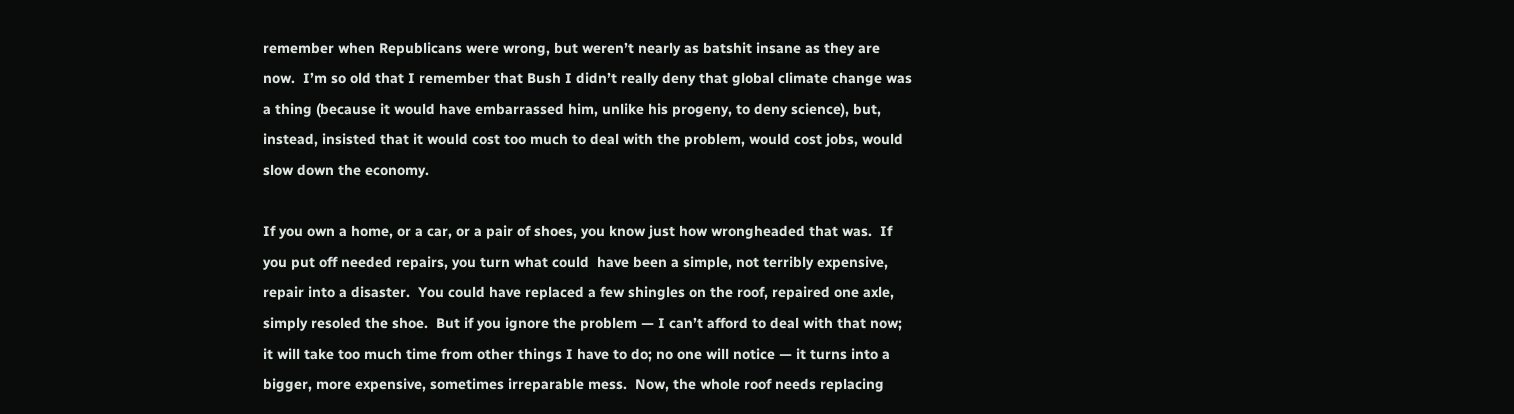remember when Republicans were wrong, but weren’t nearly as batshit insane as they are now.  I’m so old that I remember that Bush I didn’t really deny that global climate change was a thing (because it would have embarrassed him, unlike his progeny, to deny science), but, instead, insisted that it would cost too much to deal with the problem, would cost jobs, would slow down the economy.

If you own a home, or a car, or a pair of shoes, you know just how wrongheaded that was.  If you put off needed repairs, you turn what could  have been a simple, not terribly expensive, repair into a disaster.  You could have replaced a few shingles on the roof, repaired one axle, simply resoled the shoe.  But if you ignore the problem — I can’t afford to deal with that now; it will take too much time from other things I have to do; no one will notice — it turns into a bigger, more expensive, sometimes irreparable mess.  Now, the whole roof needs replacing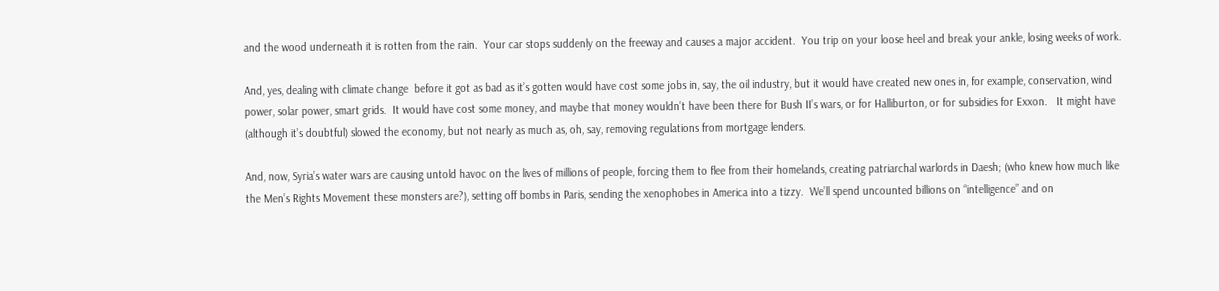and the wood underneath it is rotten from the rain.  Your car stops suddenly on the freeway and causes a major accident.  You trip on your loose heel and break your ankle, losing weeks of work.

And, yes, dealing with climate change  before it got as bad as it’s gotten would have cost some jobs in, say, the oil industry, but it would have created new ones in, for example, conservation, wind power, solar power, smart grids.  It would have cost some money, and maybe that money wouldn’t have been there for Bush II’s wars, or for Halliburton, or for subsidies for Exxon.   It might have (although it’s doubtful) slowed the economy, but not nearly as much as, oh, say, removing regulations from mortgage lenders.

And, now, Syria’s water wars are causing untold havoc on the lives of millions of people, forcing them to flee from their homelands, creating patriarchal warlords in Daesh; (who knew how much like the Men’s Rights Movement these monsters are?), setting off bombs in Paris, sending the xenophobes in America into a tizzy.  We’ll spend uncounted billions on “intelligence” and on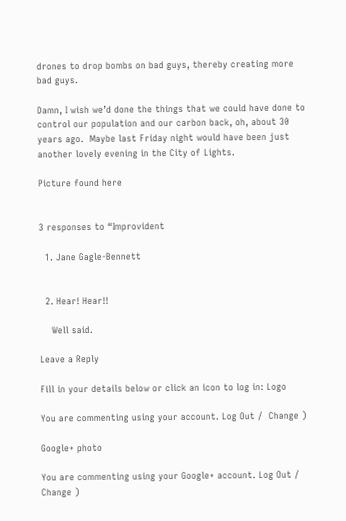drones to drop bombs on bad guys, thereby creating more bad guys.

Damn, I wish we’d done the things that we could have done to control our population and our carbon back, oh, about 30 years ago.  Maybe last Friday night would have been just another lovely evening in the City of Lights.

Picture found here


3 responses to “Improvident

  1. Jane Gagle-Bennett


  2. Hear! Hear!!

    Well said.

Leave a Reply

Fill in your details below or click an icon to log in: Logo

You are commenting using your account. Log Out /  Change )

Google+ photo

You are commenting using your Google+ account. Log Out /  Change )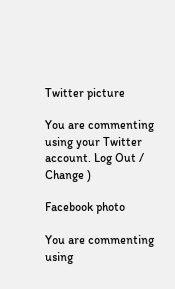Twitter picture

You are commenting using your Twitter account. Log Out /  Change )

Facebook photo

You are commenting using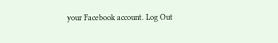your Facebook account. Log Out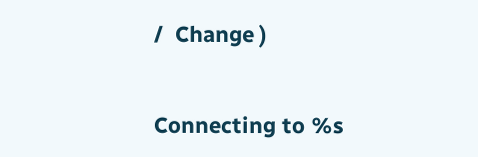/  Change )


Connecting to %s